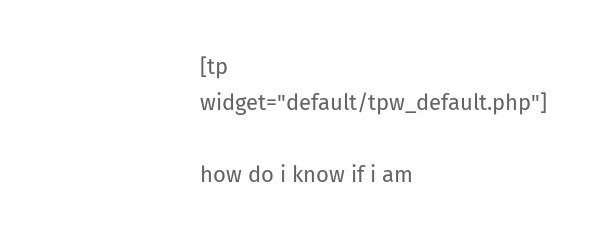[tp widget="default/tpw_default.php"]

how do i know if i am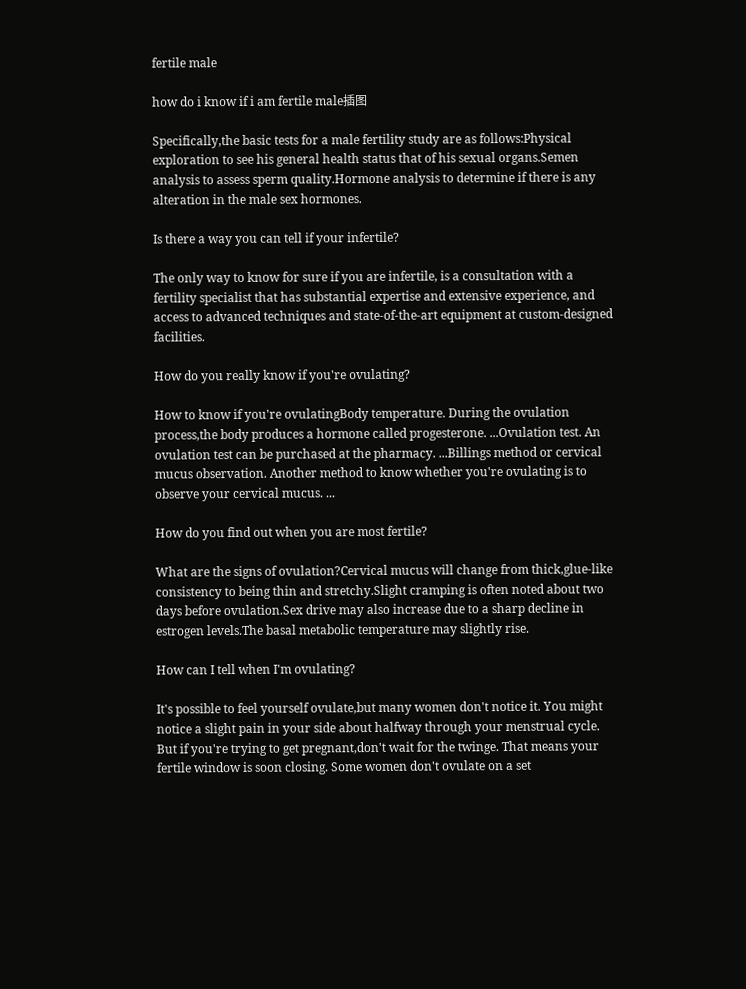fertile male

how do i know if i am fertile male插图

Specifically,the basic tests for a male fertility study are as follows:Physical exploration to see his general health status that of his sexual organs.Semen analysis to assess sperm quality.Hormone analysis to determine if there is any alteration in the male sex hormones.

Is there a way you can tell if your infertile?

The only way to know for sure if you are infertile, is a consultation with a fertility specialist that has substantial expertise and extensive experience, and access to advanced techniques and state-of-the-art equipment at custom-designed facilities.

How do you really know if you're ovulating?

How to know if you're ovulatingBody temperature. During the ovulation process,the body produces a hormone called progesterone. ...Ovulation test. An ovulation test can be purchased at the pharmacy. ...Billings method or cervical mucus observation. Another method to know whether you're ovulating is to observe your cervical mucus. ...

How do you find out when you are most fertile?

What are the signs of ovulation?Cervical mucus will change from thick,glue-like consistency to being thin and stretchy.Slight cramping is often noted about two days before ovulation.Sex drive may also increase due to a sharp decline in estrogen levels.The basal metabolic temperature may slightly rise.

How can I tell when I'm ovulating?

It's possible to feel yourself ovulate,but many women don't notice it. You might notice a slight pain in your side about halfway through your menstrual cycle. But if you're trying to get pregnant,don't wait for the twinge. That means your fertile window is soon closing. Some women don't ovulate on a set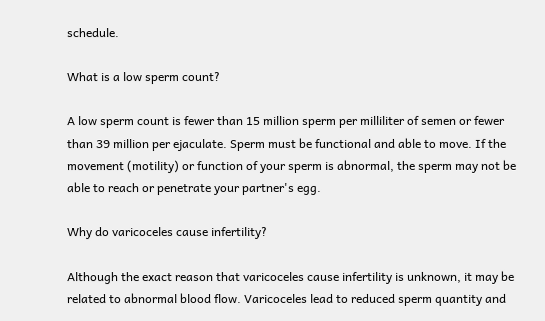schedule.

What is a low sperm count?

A low sperm count is fewer than 15 million sperm per milliliter of semen or fewer than 39 million per ejaculate. Sperm must be functional and able to move. If the movement (motility) or function of your sperm is abnormal, the sperm may not be able to reach or penetrate your partner's egg.

Why do varicoceles cause infertility?

Although the exact reason that varicoceles cause infertility is unknown, it may be related to abnormal blood flow. Varicoceles lead to reduced sperm quantity and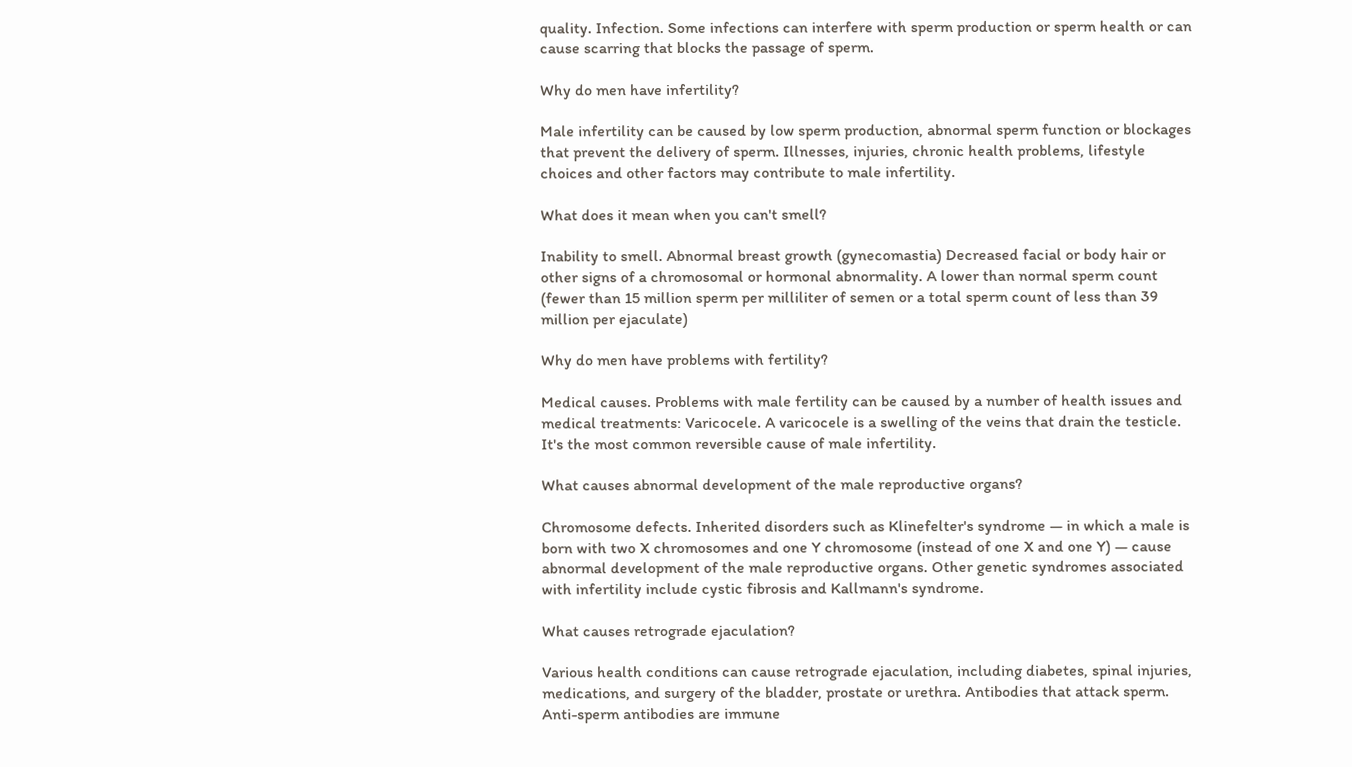quality. Infection. Some infections can interfere with sperm production or sperm health or can cause scarring that blocks the passage of sperm.

Why do men have infertility?

Male infertility can be caused by low sperm production, abnormal sperm function or blockages that prevent the delivery of sperm. Illnesses, injuries, chronic health problems, lifestyle choices and other factors may contribute to male infertility.

What does it mean when you can't smell?

Inability to smell. Abnormal breast growth (gynecomastia) Decreased facial or body hair or other signs of a chromosomal or hormonal abnormality. A lower than normal sperm count (fewer than 15 million sperm per milliliter of semen or a total sperm count of less than 39 million per ejaculate)

Why do men have problems with fertility?

Medical causes. Problems with male fertility can be caused by a number of health issues and medical treatments: Varicocele. A varicocele is a swelling of the veins that drain the testicle. It's the most common reversible cause of male infertility.

What causes abnormal development of the male reproductive organs?

Chromosome defects. Inherited disorders such as Klinefelter's syndrome — in which a male is born with two X chromosomes and one Y chromosome (instead of one X and one Y) — cause abnormal development of the male reproductive organs. Other genetic syndromes associated with infertility include cystic fibrosis and Kallmann's syndrome.

What causes retrograde ejaculation?

Various health conditions can cause retrograde ejaculation, including diabetes, spinal injuries, medications, and surgery of the bladder, prostate or urethra. Antibodies that attack sperm. Anti-sperm antibodies are immune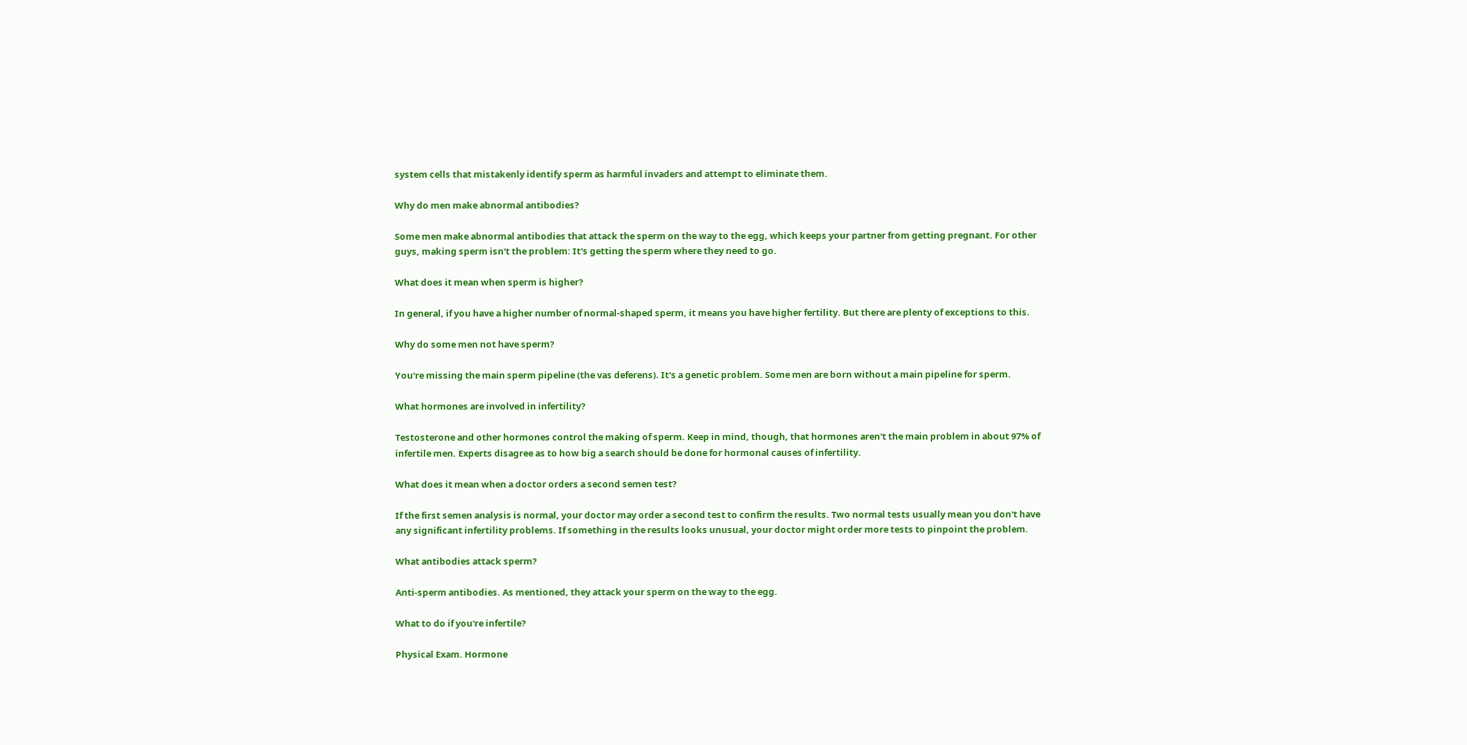system cells that mistakenly identify sperm as harmful invaders and attempt to eliminate them.

Why do men make abnormal antibodies?

Some men make abnormal antibodies that attack the sperm on the way to the egg, which keeps your partner from getting pregnant. For other guys, making sperm isn't the problem: It's getting the sperm where they need to go.

What does it mean when sperm is higher?

In general, if you have a higher number of normal-shaped sperm, it means you have higher fertility. But there are plenty of exceptions to this.

Why do some men not have sperm?

You're missing the main sperm pipeline (the vas deferens). It's a genetic problem. Some men are born without a main pipeline for sperm.

What hormones are involved in infertility?

Testosterone and other hormones control the making of sperm. Keep in mind, though, that hormones aren't the main problem in about 97% of infertile men. Experts disagree as to how big a search should be done for hormonal causes of infertility.

What does it mean when a doctor orders a second semen test?

If the first semen analysis is normal, your doctor may order a second test to confirm the results. Two normal tests usually mean you don't have any significant infertility problems. If something in the results looks unusual, your doctor might order more tests to pinpoint the problem.

What antibodies attack sperm?

Anti-sperm antibodies. As mentioned, they attack your sperm on the way to the egg.

What to do if you're infertile?

Physical Exam. Hormone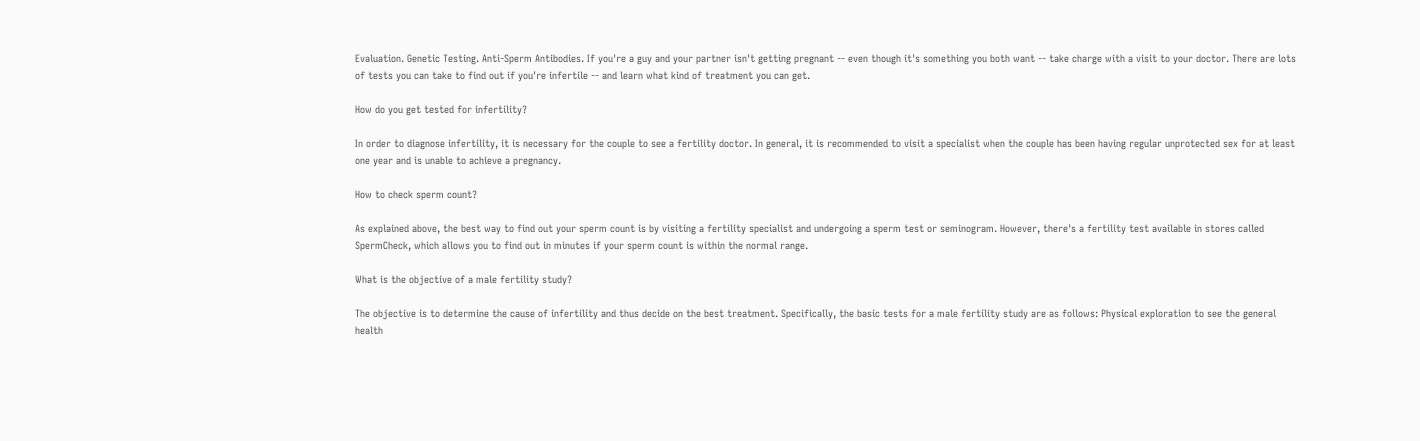Evaluation. Genetic Testing. Anti-Sperm Antibodies. If you're a guy and your partner isn't getting pregnant -- even though it's something you both want -- take charge with a visit to your doctor. There are lots of tests you can take to find out if you're infertile -- and learn what kind of treatment you can get.

How do you get tested for infertility?

In order to diagnose infertility, it is necessary for the couple to see a fertility doctor. In general, it is recommended to visit a specialist when the couple has been having regular unprotected sex for at least one year and is unable to achieve a pregnancy.

How to check sperm count?

As explained above, the best way to find out your sperm count is by visiting a fertility specialist and undergoing a sperm test or seminogram. However, there's a fertility test available in stores called SpermCheck, which allows you to find out in minutes if your sperm count is within the normal range.

What is the objective of a male fertility study?

The objective is to determine the cause of infertility and thus decide on the best treatment. Specifically, the basic tests for a male fertility study are as follows: Physical exploration to see the general health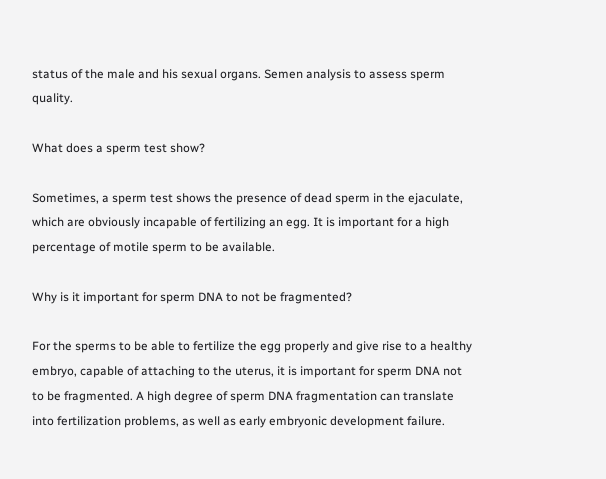status of the male and his sexual organs. Semen analysis to assess sperm quality.

What does a sperm test show?

Sometimes, a sperm test shows the presence of dead sperm in the ejaculate, which are obviously incapable of fertilizing an egg. It is important for a high percentage of motile sperm to be available.

Why is it important for sperm DNA to not be fragmented?

For the sperms to be able to fertilize the egg properly and give rise to a healthy embryo, capable of attaching to the uterus, it is important for sperm DNA not to be fragmented. A high degree of sperm DNA fragmentation can translate into fertilization problems, as well as early embryonic development failure.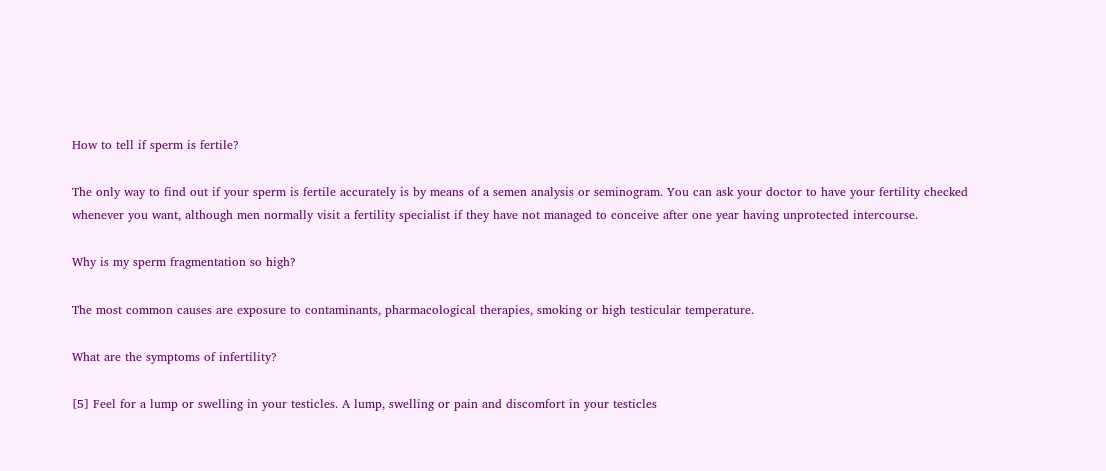How to tell if sperm is fertile?

The only way to find out if your sperm is fertile accurately is by means of a semen analysis or seminogram. You can ask your doctor to have your fertility checked whenever you want, although men normally visit a fertility specialist if they have not managed to conceive after one year having unprotected intercourse.

Why is my sperm fragmentation so high?

The most common causes are exposure to contaminants, pharmacological therapies, smoking or high testicular temperature.

What are the symptoms of infertility?

[5] Feel for a lump or swelling in your testicles. A lump, swelling or pain and discomfort in your testicles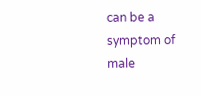can be a symptom of male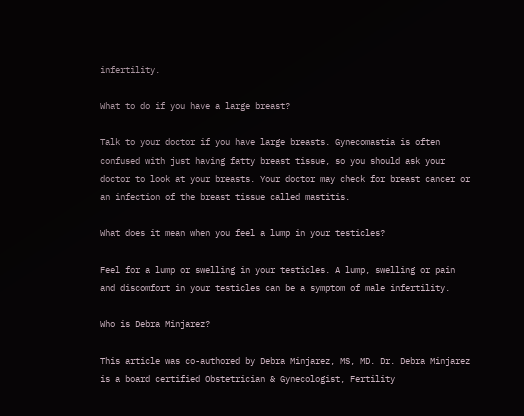infertility.

What to do if you have a large breast?

Talk to your doctor if you have large breasts. Gynecomastia is often confused with just having fatty breast tissue, so you should ask your doctor to look at your breasts. Your doctor may check for breast cancer or an infection of the breast tissue called mastitis.

What does it mean when you feel a lump in your testicles?

Feel for a lump or swelling in your testicles. A lump, swelling or pain and discomfort in your testicles can be a symptom of male infertility.

Who is Debra Minjarez?

This article was co-authored by Debra Minjarez, MS, MD. Dr. Debra Minjarez is a board certified Obstetrician & Gynecologist, Fertility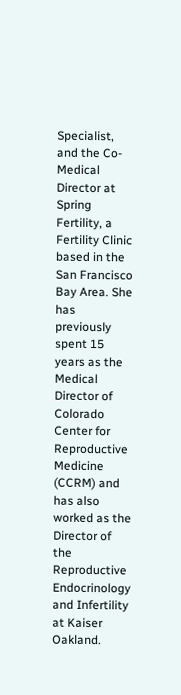Specialist, and the Co-Medical Director at Spring Fertility, a Fertility Clinic based in the San Francisco Bay Area. She has previously spent 15 years as the Medical Director of Colorado Center for Reproductive Medicine (CCRM) and has also worked as the Director of the Reproductive Endocrinology and Infertility at Kaiser Oakland.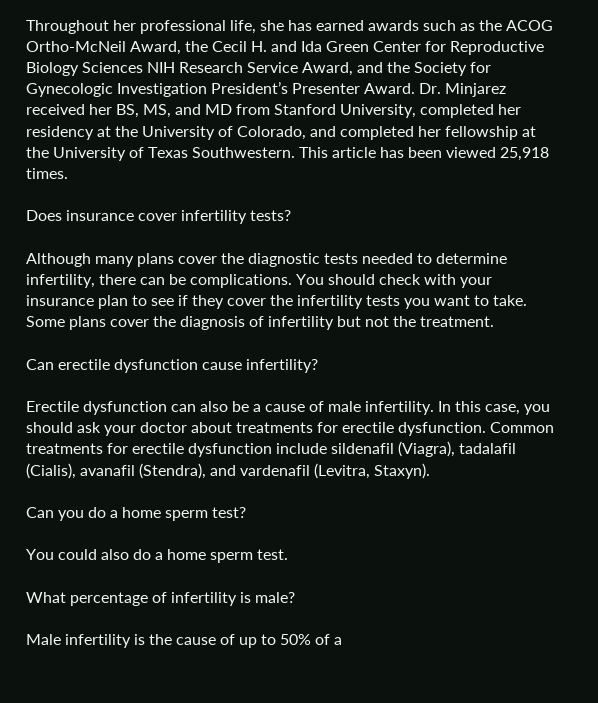Throughout her professional life, she has earned awards such as the ACOG Ortho-McNeil Award, the Cecil H. and Ida Green Center for Reproductive Biology Sciences NIH Research Service Award, and the Society for Gynecologic Investigation President’s Presenter Award. Dr. Minjarez received her BS, MS, and MD from Stanford University, completed her residency at the University of Colorado, and completed her fellowship at the University of Texas Southwestern. This article has been viewed 25,918 times.

Does insurance cover infertility tests?

Although many plans cover the diagnostic tests needed to determine infertility, there can be complications. You should check with your insurance plan to see if they cover the infertility tests you want to take. Some plans cover the diagnosis of infertility but not the treatment.

Can erectile dysfunction cause infertility?

Erectile dysfunction can also be a cause of male infertility. In this case, you should ask your doctor about treatments for erectile dysfunction. Common treatments for erectile dysfunction include sildenafil (Viagra), tadalafil (Cialis), avanafil (Stendra), and vardenafil (Levitra, Staxyn).

Can you do a home sperm test?

You could also do a home sperm test.

What percentage of infertility is male?

Male infertility is the cause of up to 50% of a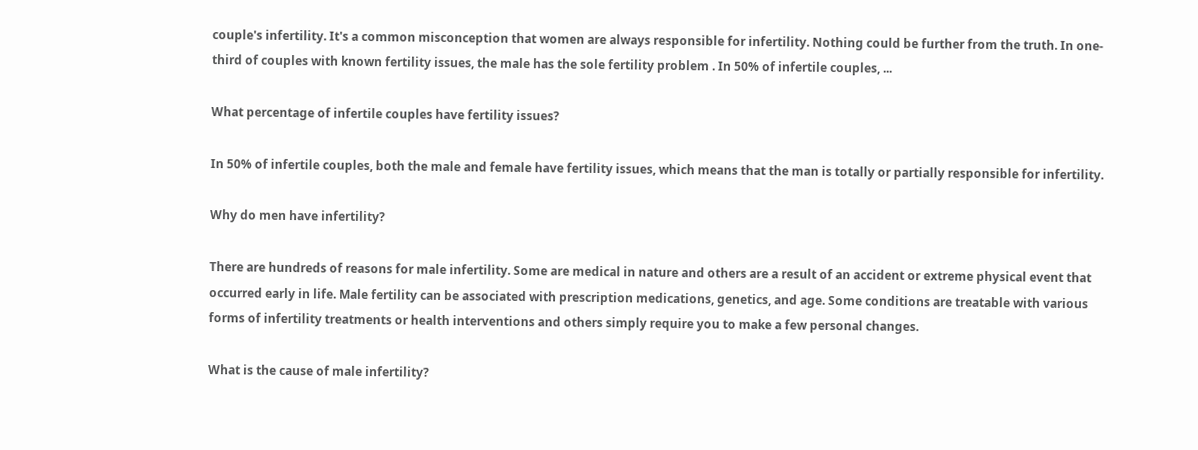couple's infertility. It's a common misconception that women are always responsible for infertility. Nothing could be further from the truth. In one-third of couples with known fertility issues, the male has the sole fertility problem . In 50% of infertile couples, ...

What percentage of infertile couples have fertility issues?

In 50% of infertile couples, both the male and female have fertility issues, which means that the man is totally or partially responsible for infertility.

Why do men have infertility?

There are hundreds of reasons for male infertility. Some are medical in nature and others are a result of an accident or extreme physical event that occurred early in life. Male fertility can be associated with prescription medications, genetics, and age. Some conditions are treatable with various forms of infertility treatments or health interventions and others simply require you to make a few personal changes.

What is the cause of male infertility?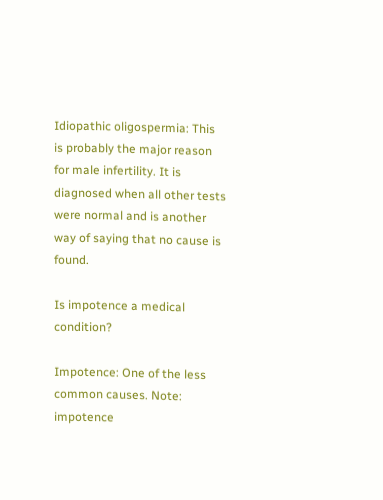Idiopathic oligospermia: This is probably the major reason for male infertility. It is diagnosed when all other tests were normal and is another way of saying that no cause is found.

Is impotence a medical condition?

Impotence: One of the less common causes. Note: impotence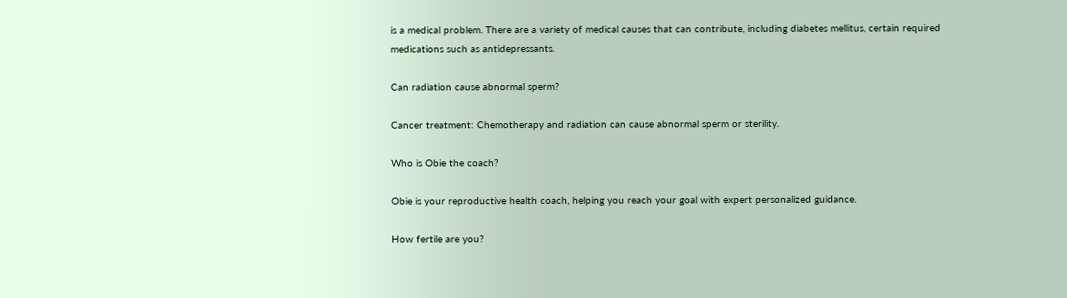is a medical problem. There are a variety of medical causes that can contribute, including diabetes mellitus, certain required medications such as antidepressants.

Can radiation cause abnormal sperm?

Cancer treatment: Chemotherapy and radiation can cause abnormal sperm or sterility.

Who is Obie the coach?

Obie is your reproductive health coach, helping you reach your goal with expert personalized guidance.

How fertile are you?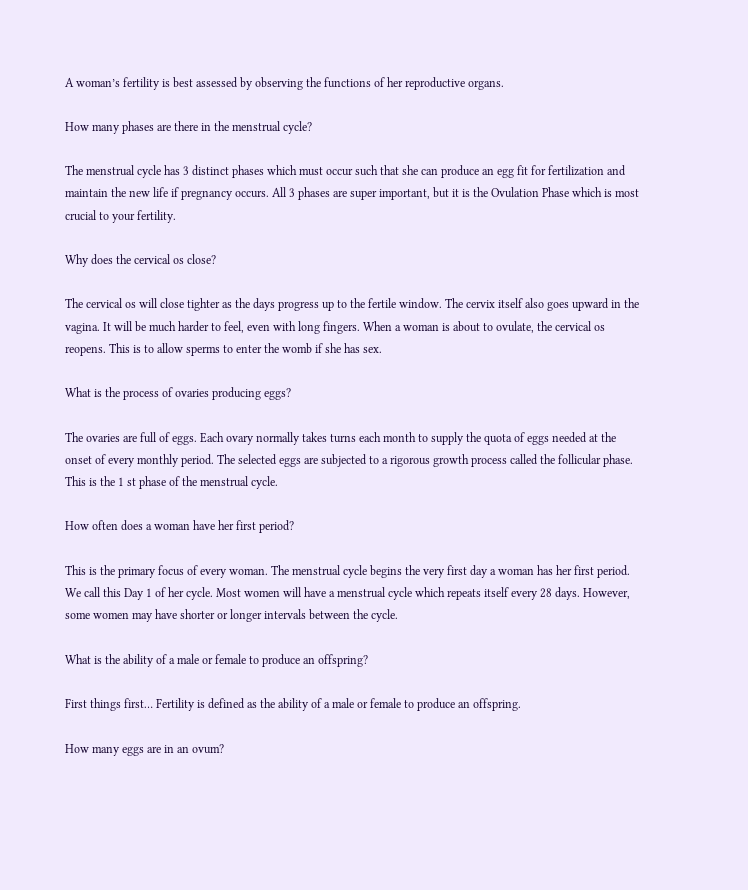A woman’s fertility is best assessed by observing the functions of her reproductive organs.

How many phases are there in the menstrual cycle?

The menstrual cycle has 3 distinct phases which must occur such that she can produce an egg fit for fertilization and maintain the new life if pregnancy occurs. All 3 phases are super important, but it is the Ovulation Phase which is most crucial to your fertility.

Why does the cervical os close?

The cervical os will close tighter as the days progress up to the fertile window. The cervix itself also goes upward in the vagina. It will be much harder to feel, even with long fingers. When a woman is about to ovulate, the cervical os reopens. This is to allow sperms to enter the womb if she has sex.

What is the process of ovaries producing eggs?

The ovaries are full of eggs. Each ovary normally takes turns each month to supply the quota of eggs needed at the onset of every monthly period. The selected eggs are subjected to a rigorous growth process called the follicular phase. This is the 1 st phase of the menstrual cycle.

How often does a woman have her first period?

This is the primary focus of every woman. The menstrual cycle begins the very first day a woman has her first period. We call this Day 1 of her cycle. Most women will have a menstrual cycle which repeats itself every 28 days. However, some women may have shorter or longer intervals between the cycle.

What is the ability of a male or female to produce an offspring?

First things first… Fertility is defined as the ability of a male or female to produce an offspring.

How many eggs are in an ovum?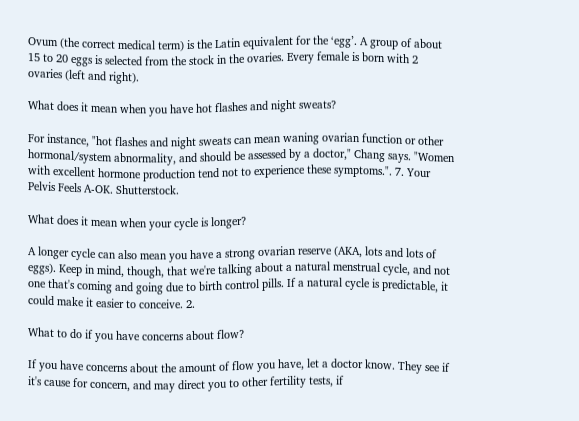Ovum (the correct medical term) is the Latin equivalent for the ‘egg’. A group of about 15 to 20 eggs is selected from the stock in the ovaries. Every female is born with 2 ovaries (left and right).

What does it mean when you have hot flashes and night sweats?

For instance, "hot flashes and night sweats can mean waning ovarian function or other hormonal/system abnormality, and should be assessed by a doctor," Chang says. "Women with excellent hormone production tend not to experience these symptoms.". 7. Your Pelvis Feels A-OK. Shutterstock.

What does it mean when your cycle is longer?

A longer cycle can also mean you have a strong ovarian reserve (AKA, lots and lots of eggs). Keep in mind, though, that we're talking about a natural menstrual cycle, and not one that's coming and going due to birth control pills. If a natural cycle is predictable, it could make it easier to conceive. 2.

What to do if you have concerns about flow?

If you have concerns about the amount of flow you have, let a doctor know. They see if it's cause for concern, and may direct you to other fertility tests, if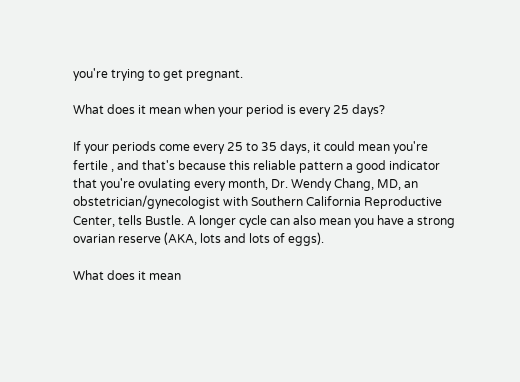you're trying to get pregnant.

What does it mean when your period is every 25 days?

If your periods come every 25 to 35 days, it could mean you're fertile , and that's because this reliable pattern a good indicator that you're ovulating every month, Dr. Wendy Chang, MD, an obstetrician/gynecologist with Southern California Reproductive Center, tells Bustle. A longer cycle can also mean you have a strong ovarian reserve (AKA, lots and lots of eggs).

What does it mean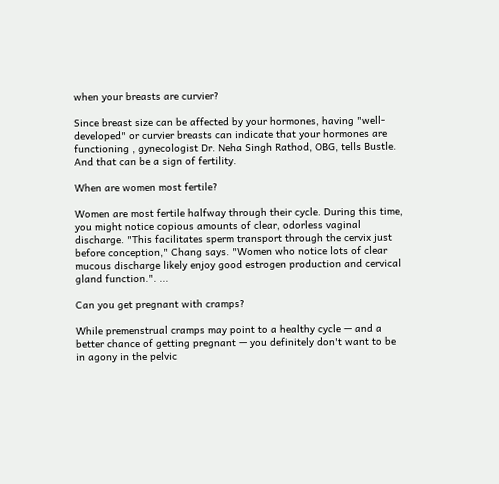when your breasts are curvier?

Since breast size can be affected by your hormones, having "well-developed" or curvier breasts can indicate that your hormones are functioning , gynecologist Dr. Neha Singh Rathod, OBG, tells Bustle. And that can be a sign of fertility.

When are women most fertile?

Women are most fertile halfway through their cycle. During this time, you might notice copious amounts of clear, odorless vaginal discharge. "This facilitates sperm transport through the cervix just before conception," Chang says. "Women who notice lots of clear mucous discharge likely enjoy good estrogen production and cervical gland function.". ...

Can you get pregnant with cramps?

While premenstrual cramps may point to a healthy cycle — and a better chance of getting pregnant — you definitely don't want to be in agony in the pelvic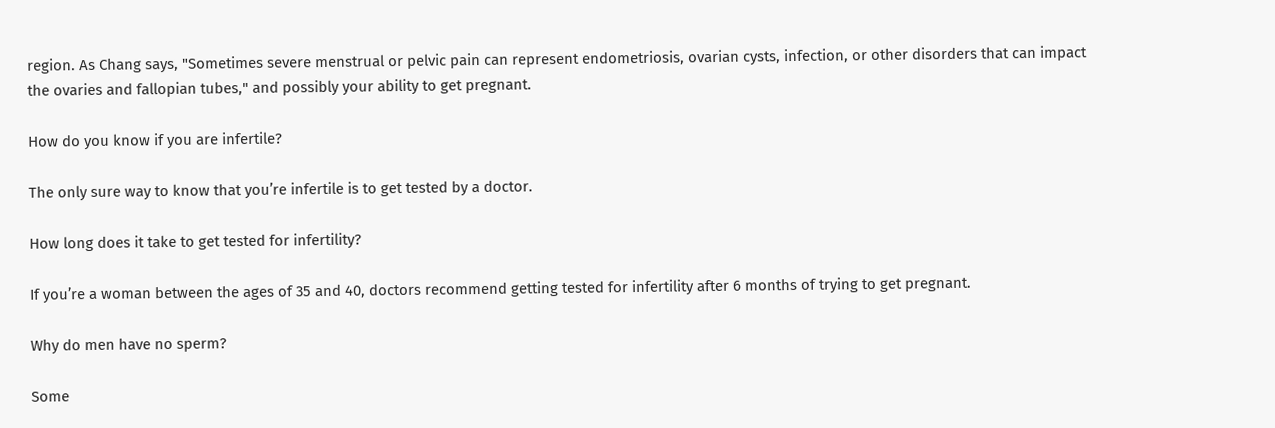region. As Chang says, "Sometimes severe menstrual or pelvic pain can represent endometriosis, ovarian cysts, infection, or other disorders that can impact the ovaries and fallopian tubes," and possibly your ability to get pregnant.

How do you know if you are infertile?

The only sure way to know that you’re infertile is to get tested by a doctor.

How long does it take to get tested for infertility?

If you’re a woman between the ages of 35 and 40, doctors recommend getting tested for infertility after 6 months of trying to get pregnant.

Why do men have no sperm?

Some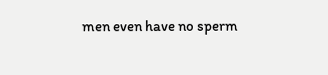men even have no sperm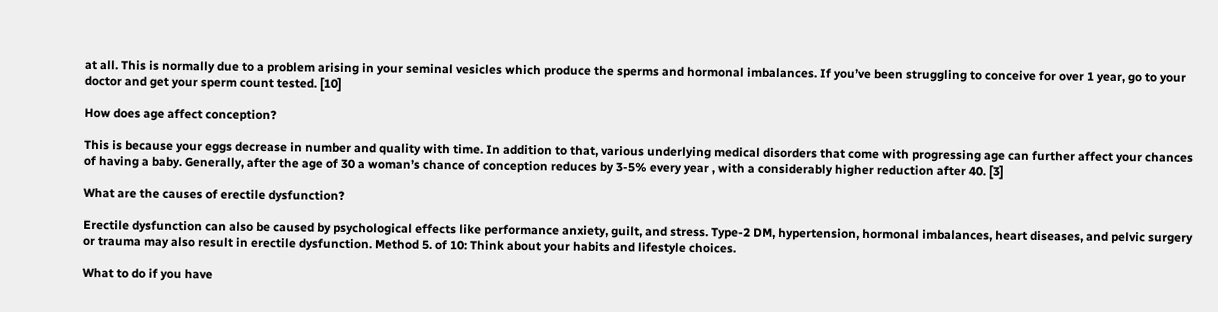at all. This is normally due to a problem arising in your seminal vesicles which produce the sperms and hormonal imbalances. If you’ve been struggling to conceive for over 1 year, go to your doctor and get your sperm count tested. [10]

How does age affect conception?

This is because your eggs decrease in number and quality with time. In addition to that, various underlying medical disorders that come with progressing age can further affect your chances of having a baby. Generally, after the age of 30 a woman’s chance of conception reduces by 3-5% every year , with a considerably higher reduction after 40. [3]

What are the causes of erectile dysfunction?

Erectile dysfunction can also be caused by psychological effects like performance anxiety, guilt, and stress. Type-2 DM, hypertension, hormonal imbalances, heart diseases, and pelvic surgery or trauma may also result in erectile dysfunction. Method 5. of 10: Think about your habits and lifestyle choices.

What to do if you have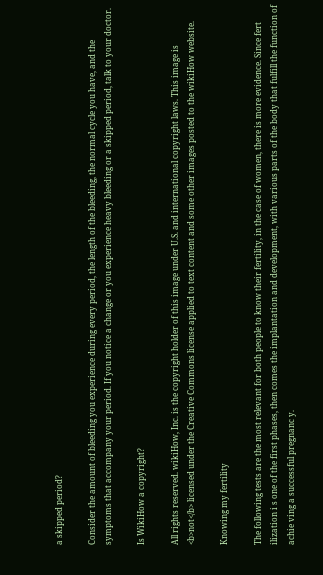a skipped period?

Consider the amount of bleeding you experience during every period, the length of the bleeding, the normal cycle you have, and the symptoms that accompany your period. If you notice a change or you experience heavy bleeding or a skipped period, talk to your doctor.

Is WikiHow a copyright?

All rights reserved. wikiHow, Inc. is the copyright holder of this image under U.S. and international copyright laws. This image is <b>not</b> licensed under the Creative Commons license applied to text content and some other images posted to the wikiHow website.

Knowing my fertility

The following tests are the most relevant for both people to know their fertility, in the case of women, there is more evidence. Since fert ilization i s one of the first phases, then comes the implantation and development, with various parts of the body that fulfill the function of achie ving a successful pregnanc y.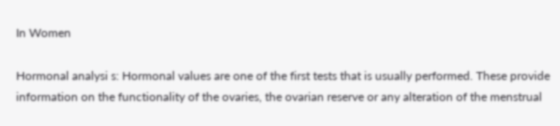In Women

Hormonal analysi s: Hormonal values are one of the first tests that is usually performed. These provide information on the functionality of the ovaries, the ovarian reserve or any alteration of the menstrual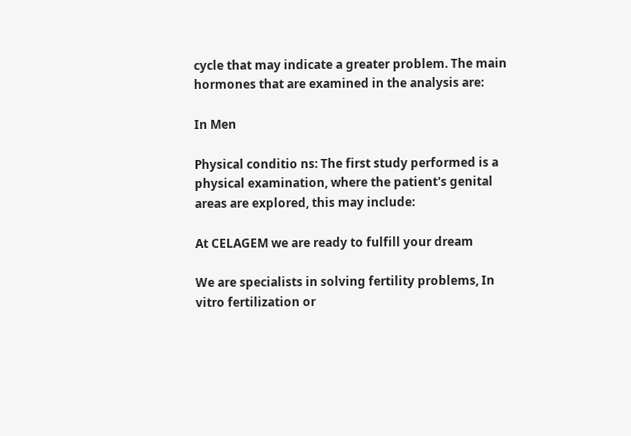cycle that may indicate a greater problem. The main hormones that are examined in the analysis are:

In Men

Physical conditio ns: The first study performed is a physical examination, where the patient's genital areas are explored, this may include:

At CELAGEM we are ready to fulfill your dream

We are specialists in solving fertility problems, In vitro fertilization or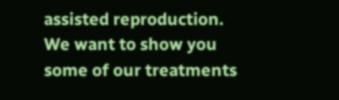assisted reproduction. We want to show you some of our treatments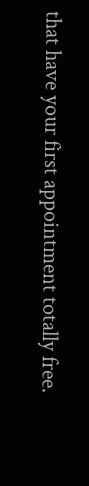that have your first appointment totally free.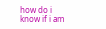how do i know if i am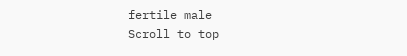fertile male
Scroll to top